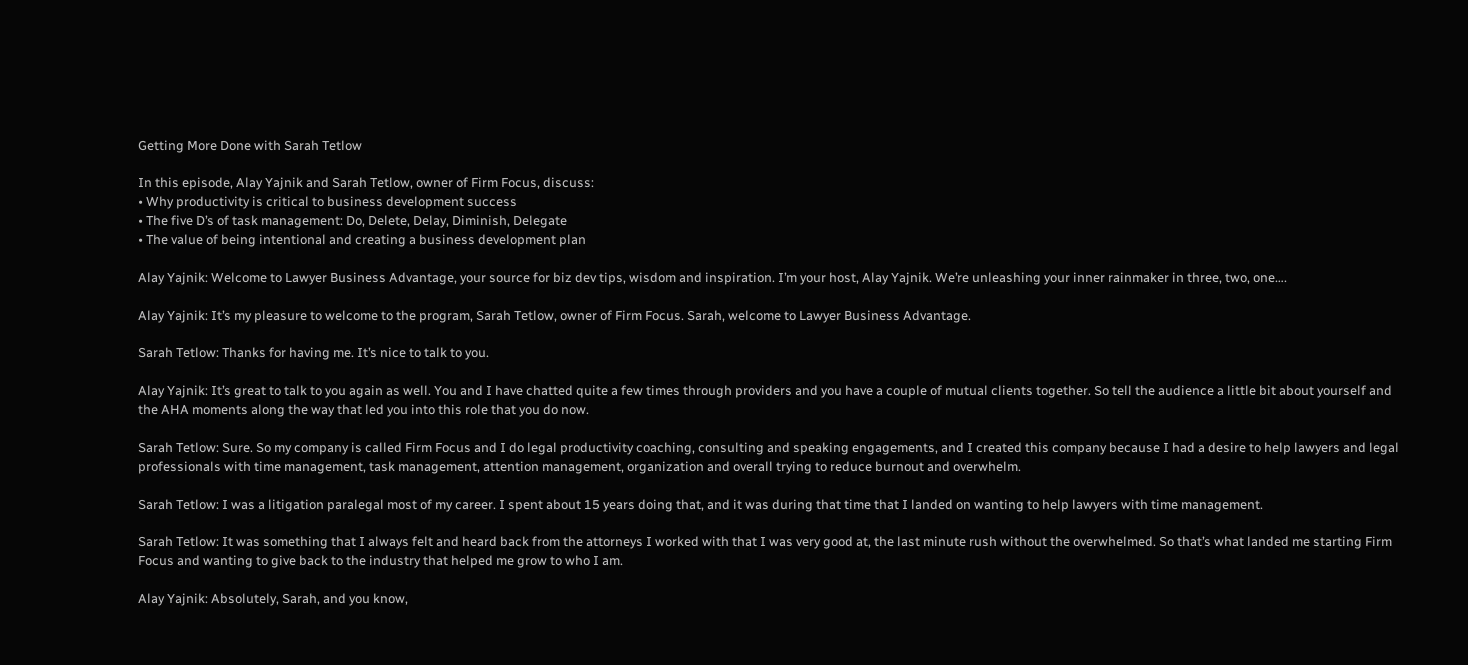Getting More Done with Sarah Tetlow

In this episode, Alay Yajnik and Sarah Tetlow, owner of Firm Focus, discuss:
• Why productivity is critical to business development success
• The five D’s of task management: Do, Delete, Delay, Diminish, Delegate
• The value of being intentional and creating a business development plan

Alay Yajnik: Welcome to Lawyer Business Advantage, your source for biz dev tips, wisdom and inspiration. I’m your host, Alay Yajnik. We’re unleashing your inner rainmaker in three, two, one….

Alay Yajnik: It’s my pleasure to welcome to the program, Sarah Tetlow, owner of Firm Focus. Sarah, welcome to Lawyer Business Advantage.

Sarah Tetlow: Thanks for having me. It’s nice to talk to you.

Alay Yajnik: It’s great to talk to you again as well. You and I have chatted quite a few times through providers and you have a couple of mutual clients together. So tell the audience a little bit about yourself and the AHA moments along the way that led you into this role that you do now.

Sarah Tetlow: Sure. So my company is called Firm Focus and I do legal productivity coaching, consulting and speaking engagements, and I created this company because I had a desire to help lawyers and legal professionals with time management, task management, attention management, organization and overall trying to reduce burnout and overwhelm.

Sarah Tetlow: I was a litigation paralegal most of my career. I spent about 15 years doing that, and it was during that time that I landed on wanting to help lawyers with time management.

Sarah Tetlow: It was something that I always felt and heard back from the attorneys I worked with that I was very good at, the last minute rush without the overwhelmed. So that’s what landed me starting Firm Focus and wanting to give back to the industry that helped me grow to who I am.

Alay Yajnik: Absolutely, Sarah, and you know,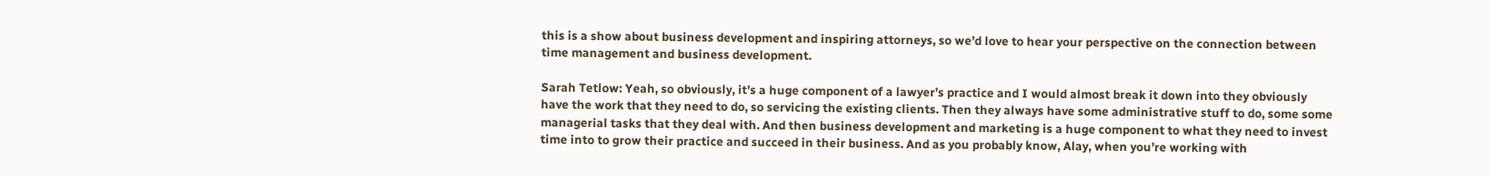this is a show about business development and inspiring attorneys, so we’d love to hear your perspective on the connection between time management and business development.

Sarah Tetlow: Yeah, so obviously, it’s a huge component of a lawyer’s practice and I would almost break it down into they obviously have the work that they need to do, so servicing the existing clients. Then they always have some administrative stuff to do, some some managerial tasks that they deal with. And then business development and marketing is a huge component to what they need to invest time into to grow their practice and succeed in their business. And as you probably know, Alay, when you’re working with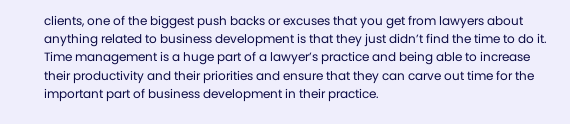clients, one of the biggest push backs or excuses that you get from lawyers about anything related to business development is that they just didn’t find the time to do it. Time management is a huge part of a lawyer’s practice and being able to increase their productivity and their priorities and ensure that they can carve out time for the important part of business development in their practice.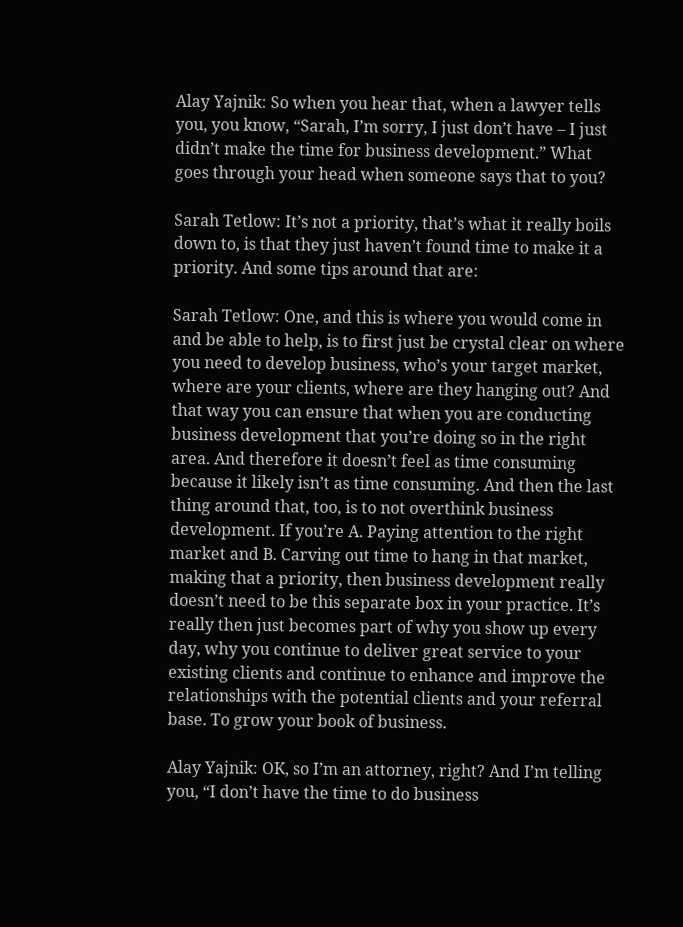Alay Yajnik: So when you hear that, when a lawyer tells you, you know, “Sarah, I’m sorry, I just don’t have – I just didn’t make the time for business development.” What goes through your head when someone says that to you?

Sarah Tetlow: It’s not a priority, that’s what it really boils down to, is that they just haven’t found time to make it a priority. And some tips around that are:

Sarah Tetlow: One, and this is where you would come in and be able to help, is to first just be crystal clear on where you need to develop business, who’s your target market, where are your clients, where are they hanging out? And that way you can ensure that when you are conducting business development that you’re doing so in the right area. And therefore it doesn’t feel as time consuming because it likely isn’t as time consuming. And then the last thing around that, too, is to not overthink business development. If you’re A. Paying attention to the right market and B. Carving out time to hang in that market, making that a priority, then business development really doesn’t need to be this separate box in your practice. It’s really then just becomes part of why you show up every day, why you continue to deliver great service to your existing clients and continue to enhance and improve the relationships with the potential clients and your referral base. To grow your book of business.

Alay Yajnik: OK, so I’m an attorney, right? And I’m telling you, “I don’t have the time to do business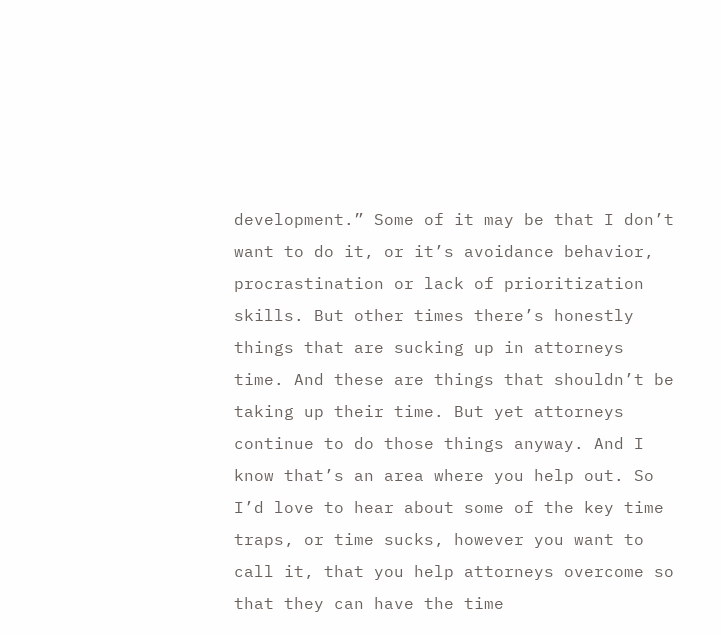development.” Some of it may be that I don’t want to do it, or it’s avoidance behavior, procrastination or lack of prioritization skills. But other times there’s honestly things that are sucking up in attorneys time. And these are things that shouldn’t be taking up their time. But yet attorneys continue to do those things anyway. And I know that’s an area where you help out. So I’d love to hear about some of the key time traps, or time sucks, however you want to call it, that you help attorneys overcome so that they can have the time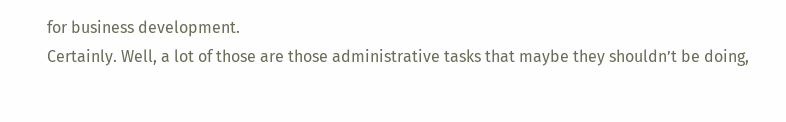for business development.
Certainly. Well, a lot of those are those administrative tasks that maybe they shouldn’t be doing,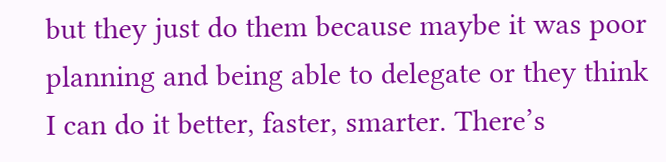but they just do them because maybe it was poor planning and being able to delegate or they think I can do it better, faster, smarter. There’s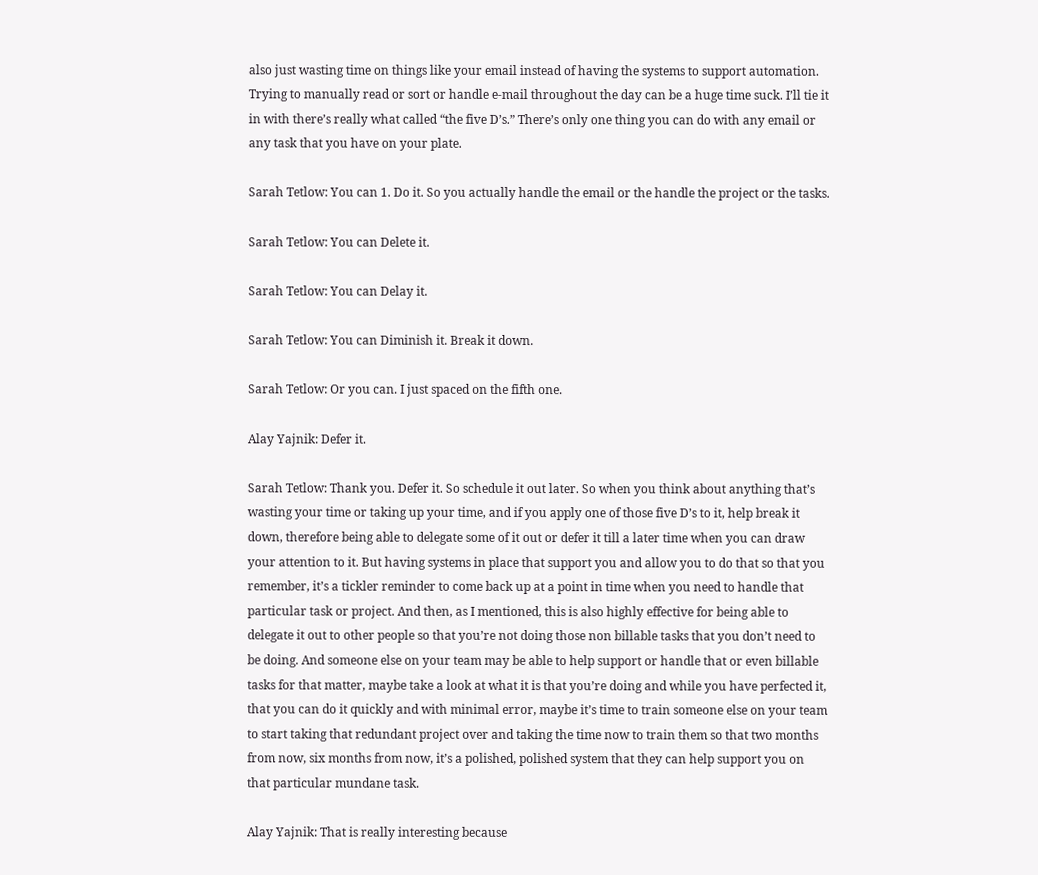also just wasting time on things like your email instead of having the systems to support automation. Trying to manually read or sort or handle e-mail throughout the day can be a huge time suck. I’ll tie it in with there’s really what called “the five D’s.” There’s only one thing you can do with any email or any task that you have on your plate.

Sarah Tetlow: You can 1. Do it. So you actually handle the email or the handle the project or the tasks.

Sarah Tetlow: You can Delete it.

Sarah Tetlow: You can Delay it.

Sarah Tetlow: You can Diminish it. Break it down.

Sarah Tetlow: Or you can. I just spaced on the fifth one.

Alay Yajnik: Defer it.

Sarah Tetlow: Thank you. Defer it. So schedule it out later. So when you think about anything that’s wasting your time or taking up your time, and if you apply one of those five D’s to it, help break it down, therefore being able to delegate some of it out or defer it till a later time when you can draw your attention to it. But having systems in place that support you and allow you to do that so that you remember, it’s a tickler reminder to come back up at a point in time when you need to handle that particular task or project. And then, as I mentioned, this is also highly effective for being able to delegate it out to other people so that you’re not doing those non billable tasks that you don’t need to be doing. And someone else on your team may be able to help support or handle that or even billable tasks for that matter, maybe take a look at what it is that you’re doing and while you have perfected it, that you can do it quickly and with minimal error, maybe it’s time to train someone else on your team to start taking that redundant project over and taking the time now to train them so that two months from now, six months from now, it’s a polished, polished system that they can help support you on that particular mundane task.

Alay Yajnik: That is really interesting because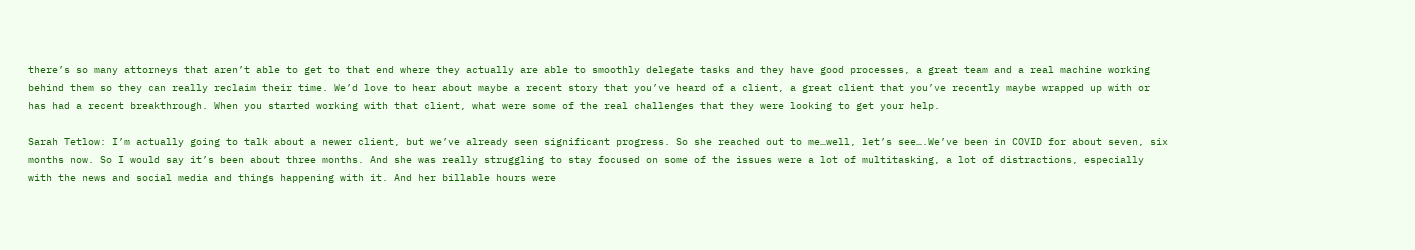there’s so many attorneys that aren’t able to get to that end where they actually are able to smoothly delegate tasks and they have good processes, a great team and a real machine working behind them so they can really reclaim their time. We’d love to hear about maybe a recent story that you’ve heard of a client, a great client that you’ve recently maybe wrapped up with or has had a recent breakthrough. When you started working with that client, what were some of the real challenges that they were looking to get your help.

Sarah Tetlow: I’m actually going to talk about a newer client, but we’ve already seen significant progress. So she reached out to me…well, let’s see….We’ve been in COVID for about seven, six months now. So I would say it’s been about three months. And she was really struggling to stay focused on some of the issues were a lot of multitasking, a lot of distractions, especially with the news and social media and things happening with it. And her billable hours were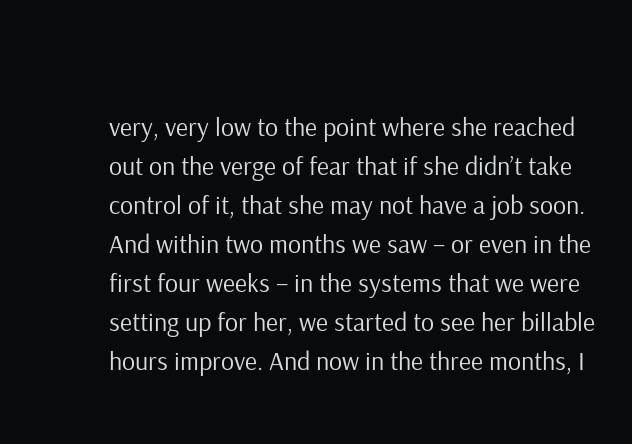very, very low to the point where she reached out on the verge of fear that if she didn’t take control of it, that she may not have a job soon. And within two months we saw – or even in the first four weeks – in the systems that we were setting up for her, we started to see her billable hours improve. And now in the three months, I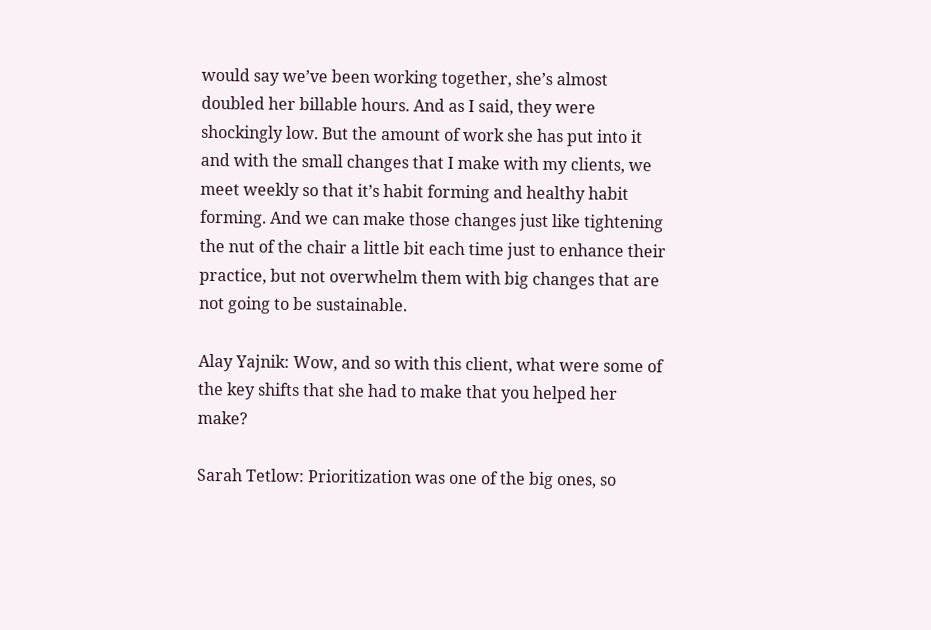would say we’ve been working together, she’s almost doubled her billable hours. And as I said, they were shockingly low. But the amount of work she has put into it and with the small changes that I make with my clients, we meet weekly so that it’s habit forming and healthy habit forming. And we can make those changes just like tightening the nut of the chair a little bit each time just to enhance their practice, but not overwhelm them with big changes that are not going to be sustainable.

Alay Yajnik: Wow, and so with this client, what were some of the key shifts that she had to make that you helped her make?

Sarah Tetlow: Prioritization was one of the big ones, so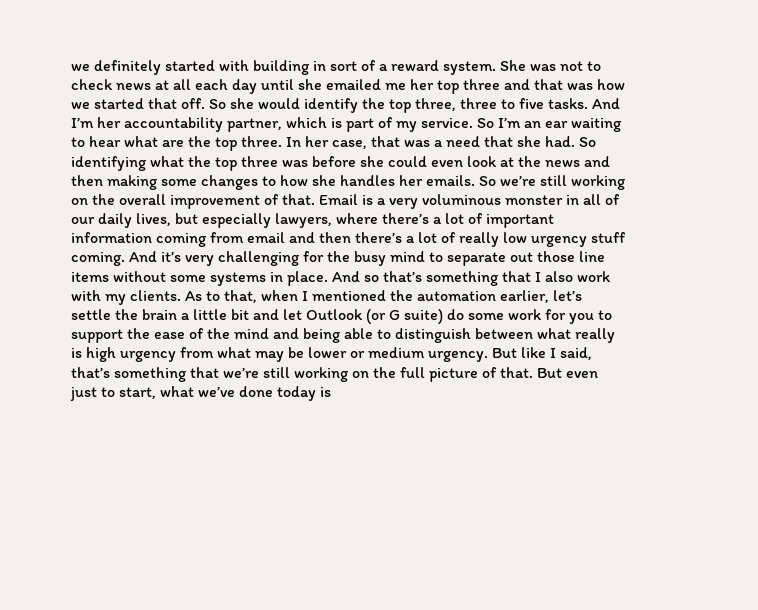we definitely started with building in sort of a reward system. She was not to check news at all each day until she emailed me her top three and that was how we started that off. So she would identify the top three, three to five tasks. And I’m her accountability partner, which is part of my service. So I’m an ear waiting to hear what are the top three. In her case, that was a need that she had. So identifying what the top three was before she could even look at the news and then making some changes to how she handles her emails. So we’re still working on the overall improvement of that. Email is a very voluminous monster in all of our daily lives, but especially lawyers, where there’s a lot of important information coming from email and then there’s a lot of really low urgency stuff coming. And it’s very challenging for the busy mind to separate out those line items without some systems in place. And so that’s something that I also work with my clients. As to that, when I mentioned the automation earlier, let’s settle the brain a little bit and let Outlook (or G suite) do some work for you to support the ease of the mind and being able to distinguish between what really is high urgency from what may be lower or medium urgency. But like I said, that’s something that we’re still working on the full picture of that. But even just to start, what we’ve done today is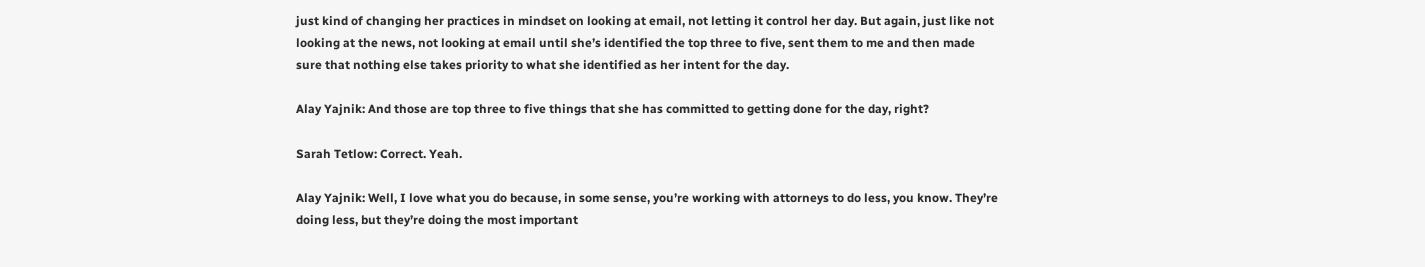just kind of changing her practices in mindset on looking at email, not letting it control her day. But again, just like not looking at the news, not looking at email until she’s identified the top three to five, sent them to me and then made sure that nothing else takes priority to what she identified as her intent for the day.

Alay Yajnik: And those are top three to five things that she has committed to getting done for the day, right?

Sarah Tetlow: Correct. Yeah.

Alay Yajnik: Well, I love what you do because, in some sense, you’re working with attorneys to do less, you know. They’re doing less, but they’re doing the most important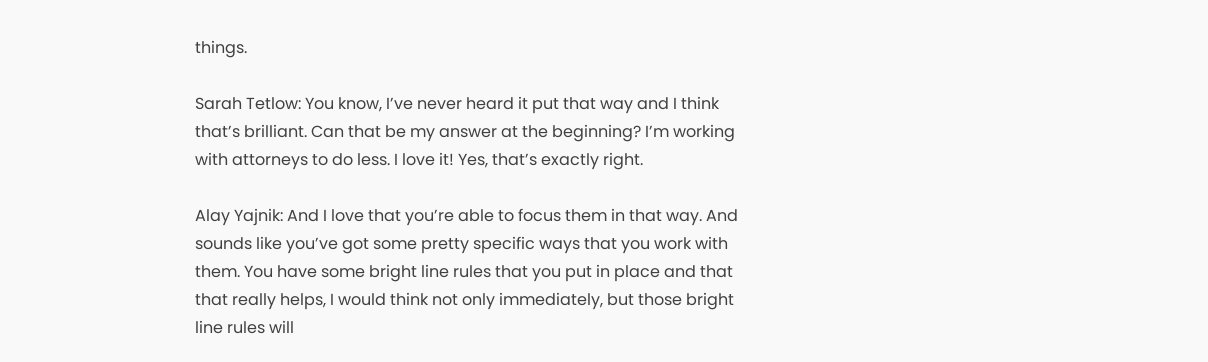things.

Sarah Tetlow: You know, I’ve never heard it put that way and I think that’s brilliant. Can that be my answer at the beginning? I’m working with attorneys to do less. I love it! Yes, that’s exactly right.

Alay Yajnik: And I love that you’re able to focus them in that way. And sounds like you’ve got some pretty specific ways that you work with them. You have some bright line rules that you put in place and that that really helps, I would think not only immediately, but those bright line rules will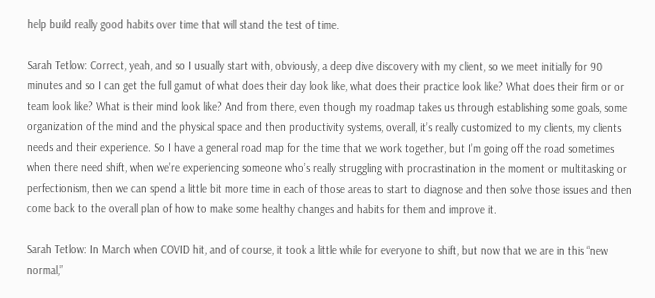help build really good habits over time that will stand the test of time.

Sarah Tetlow: Correct, yeah, and so I usually start with, obviously, a deep dive discovery with my client, so we meet initially for 90 minutes and so I can get the full gamut of what does their day look like, what does their practice look like? What does their firm or or team look like? What is their mind look like? And from there, even though my roadmap takes us through establishing some goals, some organization of the mind and the physical space and then productivity systems, overall, it’s really customized to my clients, my clients needs and their experience. So I have a general road map for the time that we work together, but I’m going off the road sometimes when there need shift, when we’re experiencing someone who’s really struggling with procrastination in the moment or multitasking or perfectionism, then we can spend a little bit more time in each of those areas to start to diagnose and then solve those issues and then come back to the overall plan of how to make some healthy changes and habits for them and improve it.

Sarah Tetlow: In March when COVID hit, and of course, it took a little while for everyone to shift, but now that we are in this “new normal,”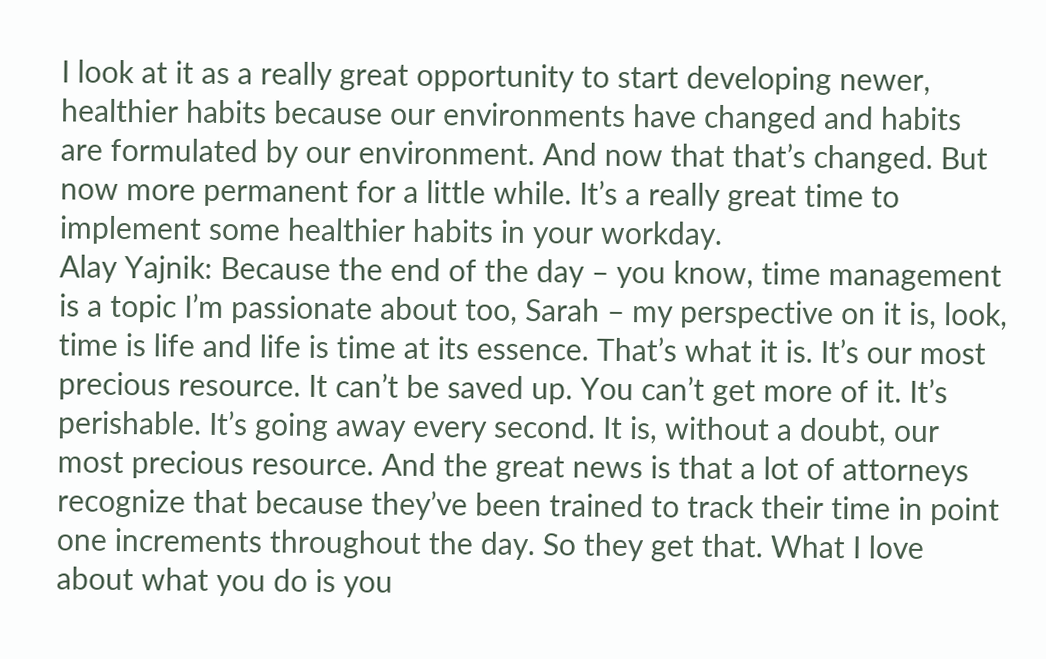I look at it as a really great opportunity to start developing newer, healthier habits because our environments have changed and habits are formulated by our environment. And now that that’s changed. But now more permanent for a little while. It’s a really great time to implement some healthier habits in your workday.
Alay Yajnik: Because the end of the day – you know, time management is a topic I’m passionate about too, Sarah – my perspective on it is, look, time is life and life is time at its essence. That’s what it is. It’s our most precious resource. It can’t be saved up. You can’t get more of it. It’s perishable. It’s going away every second. It is, without a doubt, our most precious resource. And the great news is that a lot of attorneys recognize that because they’ve been trained to track their time in point one increments throughout the day. So they get that. What I love about what you do is you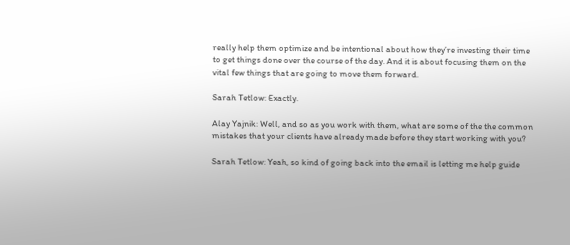really help them optimize and be intentional about how they’re investing their time to get things done over the course of the day. And it is about focusing them on the vital few things that are going to move them forward.

Sarah Tetlow: Exactly.

Alay Yajnik: Well, and so as you work with them, what are some of the the common mistakes that your clients have already made before they start working with you?

Sarah Tetlow: Yeah, so kind of going back into the email is letting me help guide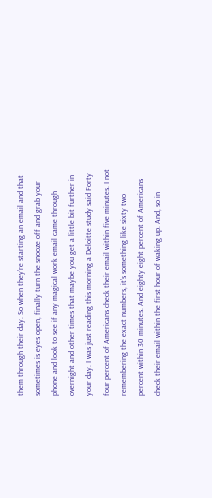them through their day. So when they’re starting an email and that sometimes is eyes open, finally turn the snooze off and grab your phone and look to see if any magical work email came through overnight and other times that maybe you get a little bit further in your day. I was just reading this morning a Deloitte study said Forty four percent of Americans check their email within five minutes. I not remembering the exact numbers, it’s something like sixty two percent within 30 minutes. And eighty eight percent of Americans check their email within the first hour of waking up. And, so in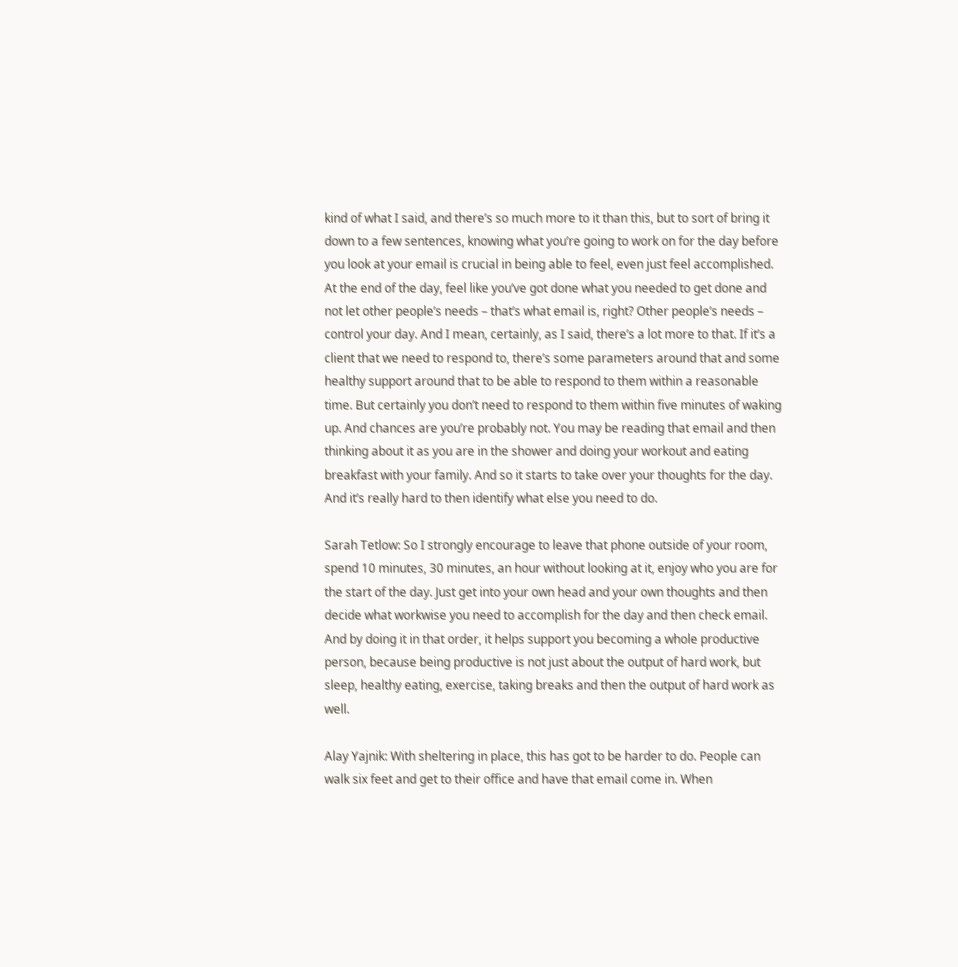kind of what I said, and there’s so much more to it than this, but to sort of bring it down to a few sentences, knowing what you’re going to work on for the day before you look at your email is crucial in being able to feel, even just feel accomplished. At the end of the day, feel like you’ve got done what you needed to get done and not let other people’s needs – that’s what email is, right? Other people’s needs – control your day. And I mean, certainly, as I said, there’s a lot more to that. If it’s a client that we need to respond to, there’s some parameters around that and some healthy support around that to be able to respond to them within a reasonable time. But certainly you don’t need to respond to them within five minutes of waking up. And chances are you’re probably not. You may be reading that email and then thinking about it as you are in the shower and doing your workout and eating breakfast with your family. And so it starts to take over your thoughts for the day. And it’s really hard to then identify what else you need to do.

Sarah Tetlow: So I strongly encourage to leave that phone outside of your room, spend 10 minutes, 30 minutes, an hour without looking at it, enjoy who you are for the start of the day. Just get into your own head and your own thoughts and then decide what workwise you need to accomplish for the day and then check email. And by doing it in that order, it helps support you becoming a whole productive person, because being productive is not just about the output of hard work, but sleep, healthy eating, exercise, taking breaks and then the output of hard work as well.

Alay Yajnik: With sheltering in place, this has got to be harder to do. People can walk six feet and get to their office and have that email come in. When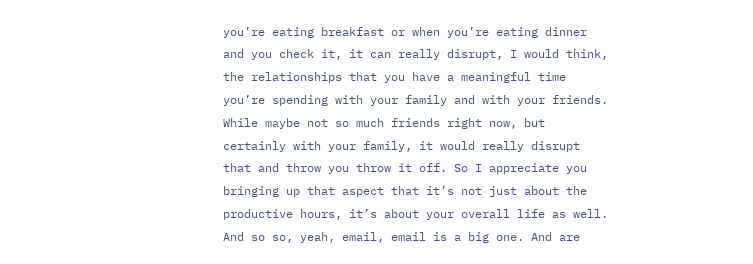you’re eating breakfast or when you’re eating dinner and you check it, it can really disrupt, I would think, the relationships that you have a meaningful time you’re spending with your family and with your friends. While maybe not so much friends right now, but certainly with your family, it would really disrupt that and throw you throw it off. So I appreciate you bringing up that aspect that it’s not just about the productive hours, it’s about your overall life as well. And so so, yeah, email, email is a big one. And are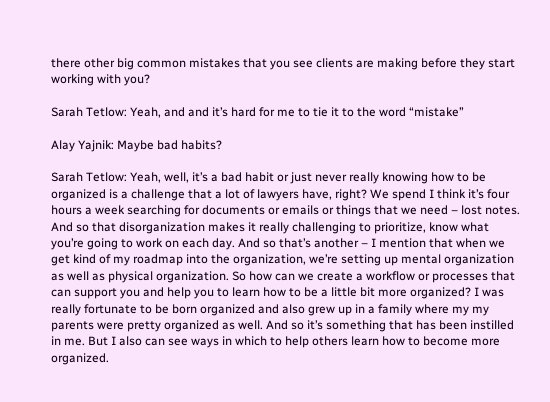there other big common mistakes that you see clients are making before they start working with you?

Sarah Tetlow: Yeah, and and it’s hard for me to tie it to the word “mistake”

Alay Yajnik: Maybe bad habits?

Sarah Tetlow: Yeah, well, it’s a bad habit or just never really knowing how to be organized is a challenge that a lot of lawyers have, right? We spend I think it’s four hours a week searching for documents or emails or things that we need – lost notes. And so that disorganization makes it really challenging to prioritize, know what you’re going to work on each day. And so that’s another – I mention that when we get kind of my roadmap into the organization, we’re setting up mental organization as well as physical organization. So how can we create a workflow or processes that can support you and help you to learn how to be a little bit more organized? I was really fortunate to be born organized and also grew up in a family where my my parents were pretty organized as well. And so it’s something that has been instilled in me. But I also can see ways in which to help others learn how to become more organized.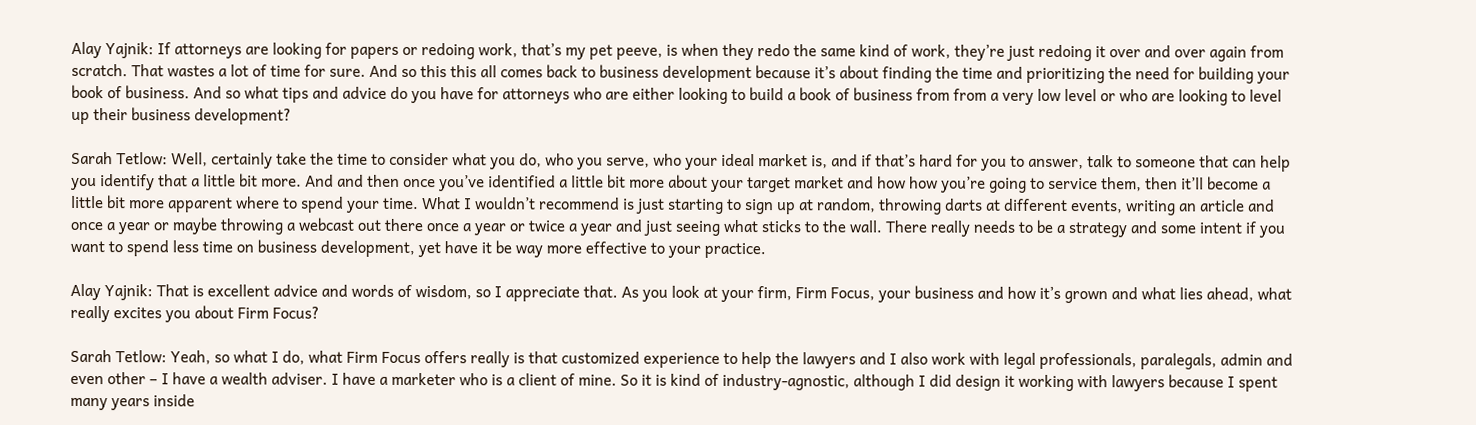Alay Yajnik: If attorneys are looking for papers or redoing work, that’s my pet peeve, is when they redo the same kind of work, they’re just redoing it over and over again from scratch. That wastes a lot of time for sure. And so this this all comes back to business development because it’s about finding the time and prioritizing the need for building your book of business. And so what tips and advice do you have for attorneys who are either looking to build a book of business from from a very low level or who are looking to level up their business development?

Sarah Tetlow: Well, certainly take the time to consider what you do, who you serve, who your ideal market is, and if that’s hard for you to answer, talk to someone that can help you identify that a little bit more. And and then once you’ve identified a little bit more about your target market and how how you’re going to service them, then it’ll become a little bit more apparent where to spend your time. What I wouldn’t recommend is just starting to sign up at random, throwing darts at different events, writing an article and once a year or maybe throwing a webcast out there once a year or twice a year and just seeing what sticks to the wall. There really needs to be a strategy and some intent if you want to spend less time on business development, yet have it be way more effective to your practice.

Alay Yajnik: That is excellent advice and words of wisdom, so I appreciate that. As you look at your firm, Firm Focus, your business and how it’s grown and what lies ahead, what really excites you about Firm Focus?

Sarah Tetlow: Yeah, so what I do, what Firm Focus offers really is that customized experience to help the lawyers and I also work with legal professionals, paralegals, admin and even other – I have a wealth adviser. I have a marketer who is a client of mine. So it is kind of industry-agnostic, although I did design it working with lawyers because I spent many years inside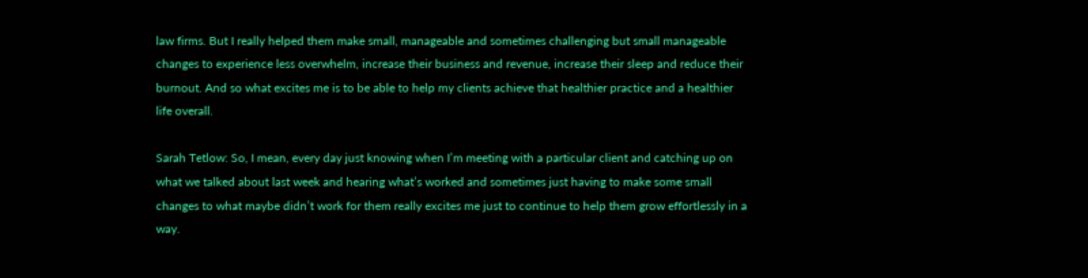law firms. But I really helped them make small, manageable and sometimes challenging but small manageable changes to experience less overwhelm, increase their business and revenue, increase their sleep and reduce their burnout. And so what excites me is to be able to help my clients achieve that healthier practice and a healthier life overall.

Sarah Tetlow: So, I mean, every day just knowing when I’m meeting with a particular client and catching up on what we talked about last week and hearing what’s worked and sometimes just having to make some small changes to what maybe didn’t work for them really excites me just to continue to help them grow effortlessly in a way.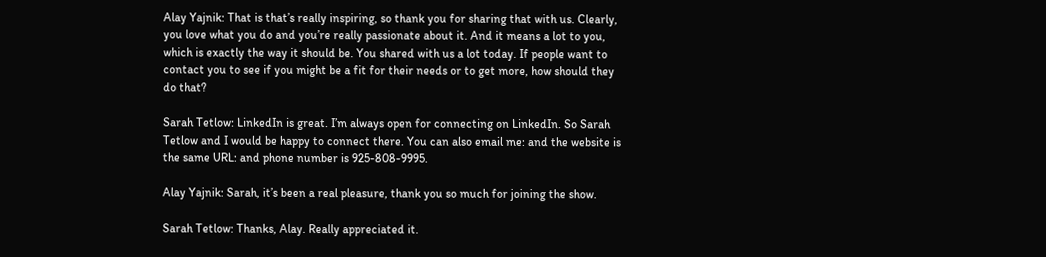Alay Yajnik: That is that’s really inspiring, so thank you for sharing that with us. Clearly, you love what you do and you’re really passionate about it. And it means a lot to you, which is exactly the way it should be. You shared with us a lot today. If people want to contact you to see if you might be a fit for their needs or to get more, how should they do that?

Sarah Tetlow: LinkedIn is great. I’m always open for connecting on LinkedIn. So Sarah Tetlow and I would be happy to connect there. You can also email me: and the website is the same URL: and phone number is 925-808-9995.

Alay Yajnik: Sarah, it’s been a real pleasure, thank you so much for joining the show.

Sarah Tetlow: Thanks, Alay. Really appreciated it.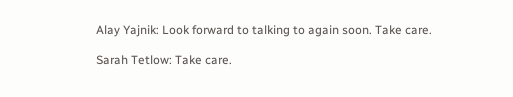Alay Yajnik: Look forward to talking to again soon. Take care.

Sarah Tetlow: Take care.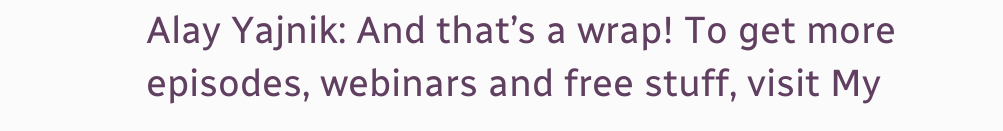Alay Yajnik: And that’s a wrap! To get more episodes, webinars and free stuff, visit My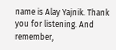name is Alay Yajnik. Thank you for listening. And remember,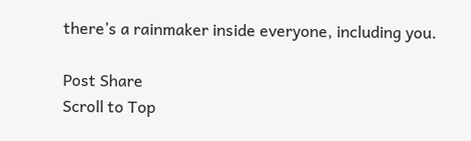there’s a rainmaker inside everyone, including you.

Post Share
Scroll to Top